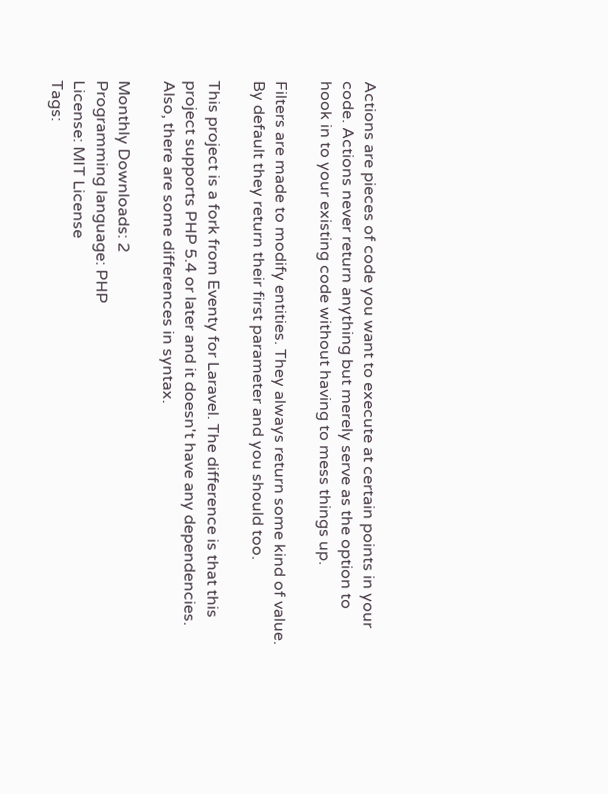Actions are pieces of code you want to execute at certain points in your code. Actions never return anything but merely serve as the option to hook in to your existing code without having to mess things up.

Filters are made to modify entities. They always return some kind of value. By default they return their first parameter and you should too.

This project is a fork from Eventy for Laravel. The difference is that this project supports PHP 5.4 or later and it doesn't have any dependencies. Also, there are some differences in syntax.

Monthly Downloads: 2
Programming language: PHP
License: MIT License
Tags: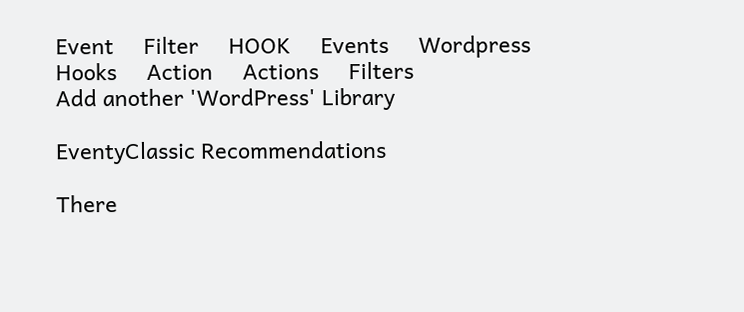Event     Filter     HOOK     Events     Wordpress     Hooks     Action     Actions     Filters
Add another 'WordPress' Library

EventyClassic Recommendations

There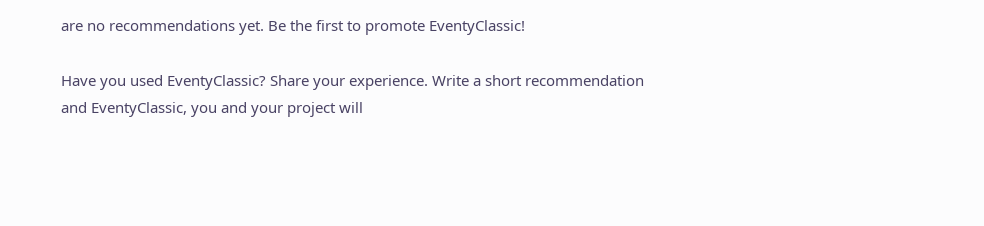are no recommendations yet. Be the first to promote EventyClassic!

Have you used EventyClassic? Share your experience. Write a short recommendation and EventyClassic, you and your project will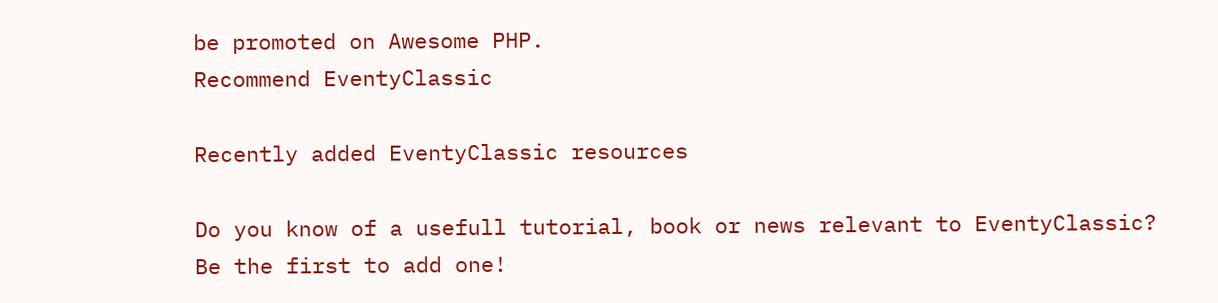be promoted on Awesome PHP.
Recommend EventyClassic

Recently added EventyClassic resources

Do you know of a usefull tutorial, book or news relevant to EventyClassic?
Be the first to add one!